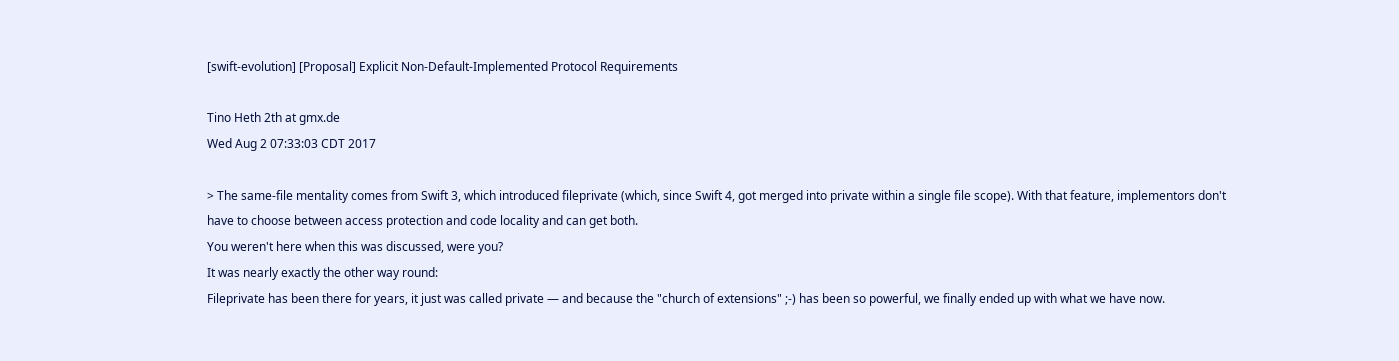[swift-evolution] [Proposal] Explicit Non-Default-Implemented Protocol Requirements

Tino Heth 2th at gmx.de
Wed Aug 2 07:33:03 CDT 2017

> The same-file mentality comes from Swift 3, which introduced fileprivate (which, since Swift 4, got merged into private within a single file scope). With that feature, implementors don't have to choose between access protection and code locality and can get both.
You weren't here when this was discussed, were you?
It was nearly exactly the other way round:
Fileprivate has been there for years, it just was called private — and because the "church of extensions" ;-) has been so powerful, we finally ended up with what we have now.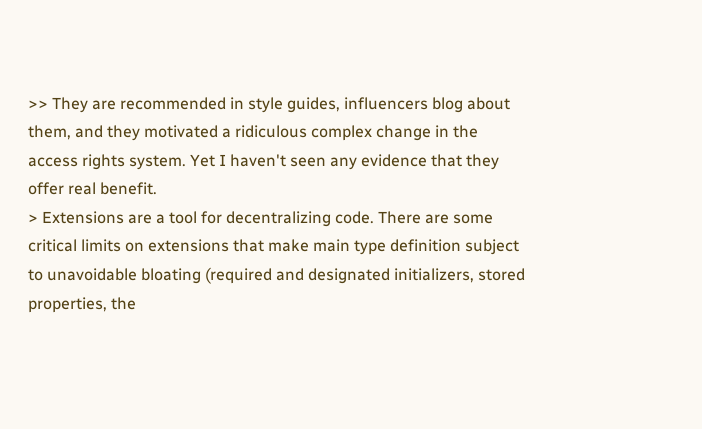>> They are recommended in style guides, influencers blog about them, and they motivated a ridiculous complex change in the access rights system. Yet I haven't seen any evidence that they offer real benefit.
> Extensions are a tool for decentralizing code. There are some critical limits on extensions that make main type definition subject to unavoidable bloating (required and designated initializers, stored properties, the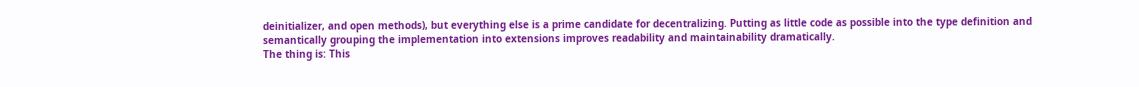deinitializer, and open methods), but everything else is a prime candidate for decentralizing. Putting as little code as possible into the type definition and semantically grouping the implementation into extensions improves readability and maintainability dramatically.
The thing is: This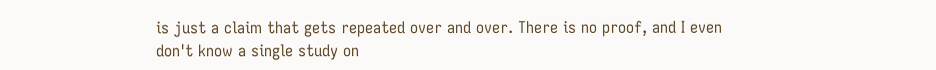is just a claim that gets repeated over and over. There is no proof, and I even don't know a single study on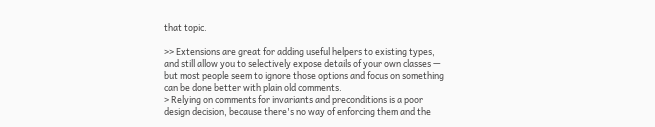that topic.

>> Extensions are great for adding useful helpers to existing types, and still allow you to selectively expose details of your own classes — but most people seem to ignore those options and focus on something can be done better with plain old comments.
> Relying on comments for invariants and preconditions is a poor design decision, because there's no way of enforcing them and the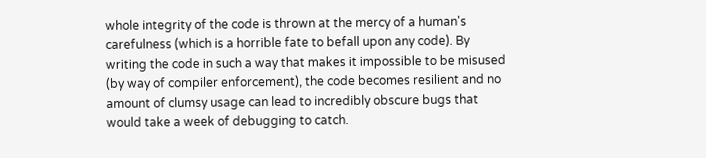whole integrity of the code is thrown at the mercy of a human's carefulness (which is a horrible fate to befall upon any code). By writing the code in such a way that makes it impossible to be misused (by way of compiler enforcement), the code becomes resilient and no amount of clumsy usage can lead to incredibly obscure bugs that would take a week of debugging to catch.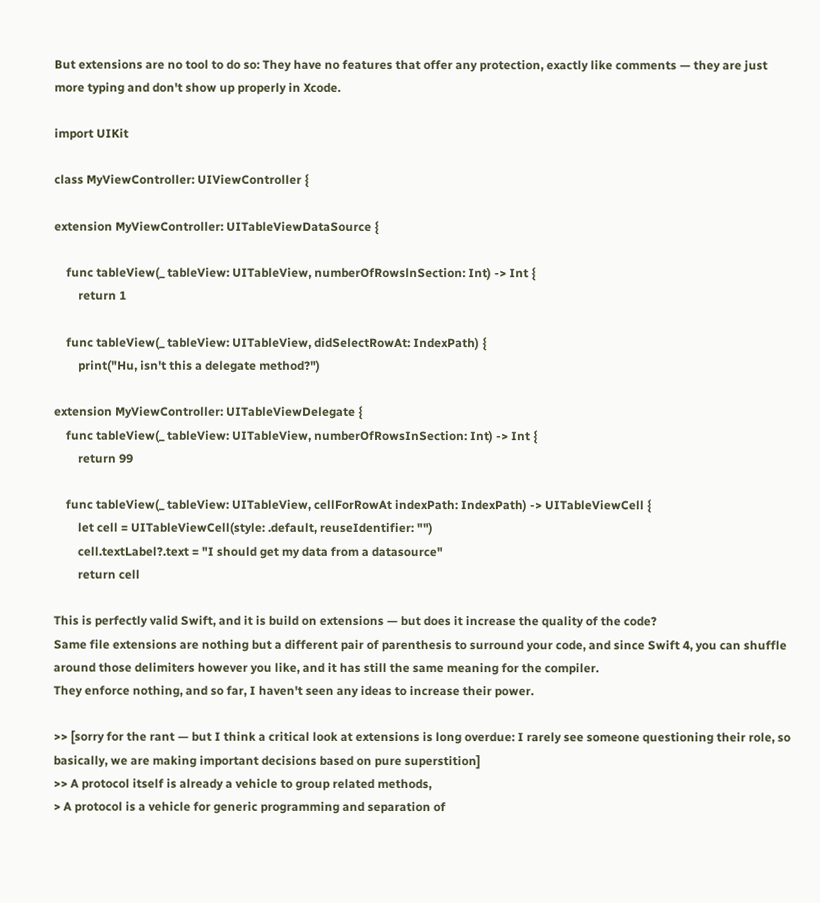But extensions are no tool to do so: They have no features that offer any protection, exactly like comments — they are just more typing and don't show up properly in Xcode.

import UIKit

class MyViewController: UIViewController {

extension MyViewController: UITableViewDataSource {

    func tableView(_ tableView: UITableView, numberOfRowslnSection: Int) -> Int {
        return 1

    func tableView(_ tableView: UITableView, didSelectRowAt: IndexPath) {
        print("Hu, isn't this a delegate method?")

extension MyViewController: UITableViewDelegate {
    func tableView(_ tableView: UITableView, numberOfRowsInSection: Int) -> Int {
        return 99

    func tableView(_ tableView: UITableView, cellForRowAt indexPath: IndexPath) -> UITableViewCell {
        let cell = UITableViewCell(style: .default, reuseIdentifier: "")
        cell.textLabel?.text = "I should get my data from a datasource"
        return cell

This is perfectly valid Swift, and it is build on extensions — but does it increase the quality of the code?
Same file extensions are nothing but a different pair of parenthesis to surround your code, and since Swift 4, you can shuffle around those delimiters however you like, and it has still the same meaning for the compiler.
They enforce nothing, and so far, I haven't seen any ideas to increase their power.

>> [sorry for the rant — but I think a critical look at extensions is long overdue: I rarely see someone questioning their role, so basically, we are making important decisions based on pure superstition]
>> A protocol itself is already a vehicle to group related methods,
> A protocol is a vehicle for generic programming and separation of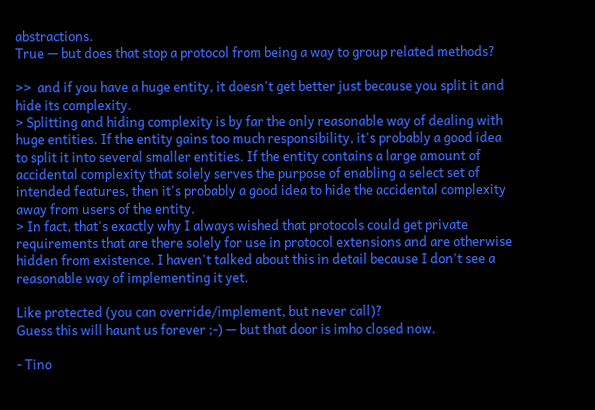abstractions.
True — but does that stop a protocol from being a way to group related methods?

>>  and if you have a huge entity, it doesn't get better just because you split it and hide its complexity.
> Splitting and hiding complexity is by far the only reasonable way of dealing with huge entities. If the entity gains too much responsibility, it's probably a good idea to split it into several smaller entities. If the entity contains a large amount of accidental complexity that solely serves the purpose of enabling a select set of intended features, then it's probably a good idea to hide the accidental complexity away from users of the entity.
> In fact, that's exactly why I always wished that protocols could get private requirements that are there solely for use in protocol extensions and are otherwise hidden from existence. I haven't talked about this in detail because I don't see a reasonable way of implementing it yet.

Like protected (you can override/implement, but never call)?
Guess this will haunt us forever ;-) — but that door is imho closed now.

- Tino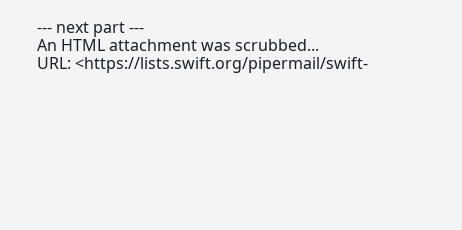--- next part ---
An HTML attachment was scrubbed...
URL: <https://lists.swift.org/pipermail/swift-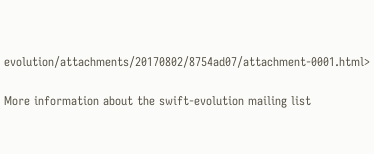evolution/attachments/20170802/8754ad07/attachment-0001.html>

More information about the swift-evolution mailing list